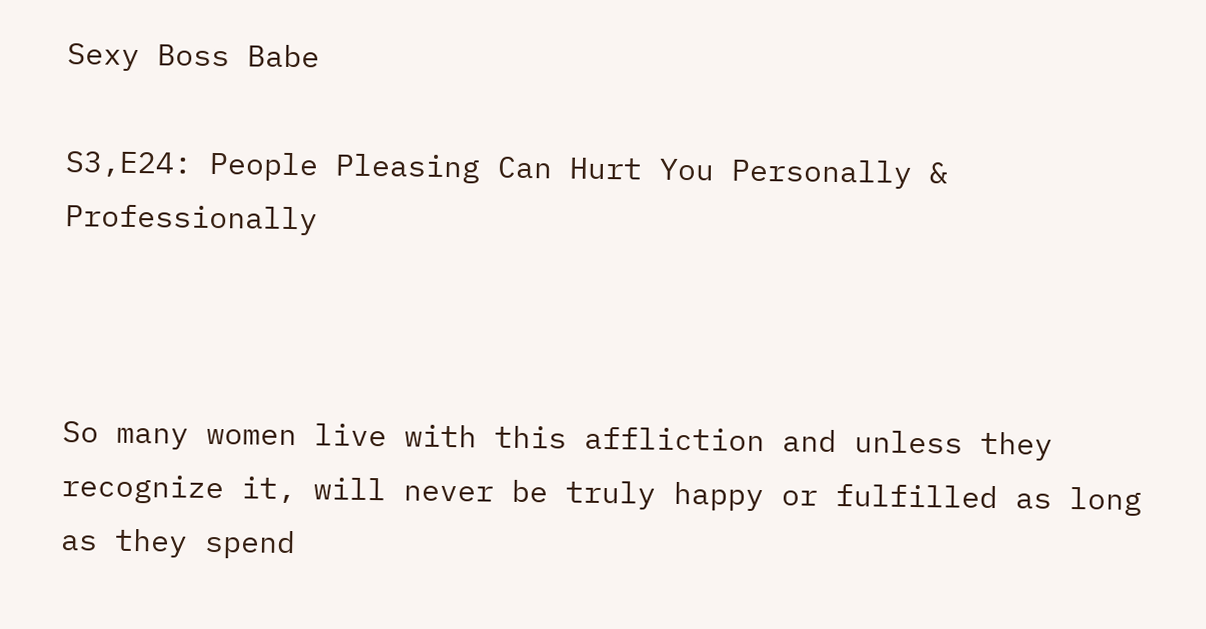Sexy Boss Babe

S3,E24: People Pleasing Can Hurt You Personally & Professionally



So many women live with this affliction and unless they recognize it, will never be truly happy or fulfilled as long as they spend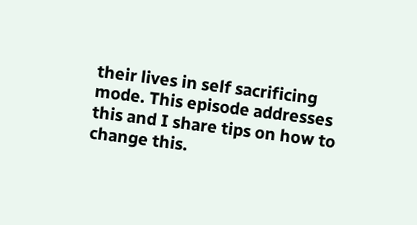their lives in self sacrificing mode. This episode addresses this and I share tips on how to change this.